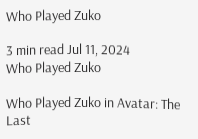Who Played Zuko

3 min read Jul 11, 2024
Who Played Zuko

Who Played Zuko in Avatar: The Last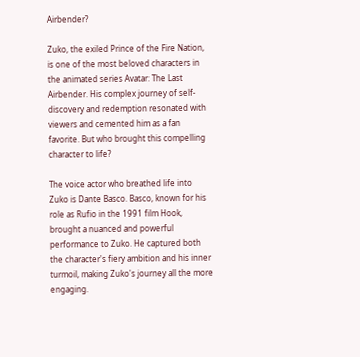Airbender?

Zuko, the exiled Prince of the Fire Nation, is one of the most beloved characters in the animated series Avatar: The Last Airbender. His complex journey of self-discovery and redemption resonated with viewers and cemented him as a fan favorite. But who brought this compelling character to life?

The voice actor who breathed life into Zuko is Dante Basco. Basco, known for his role as Rufio in the 1991 film Hook, brought a nuanced and powerful performance to Zuko. He captured both the character's fiery ambition and his inner turmoil, making Zuko's journey all the more engaging.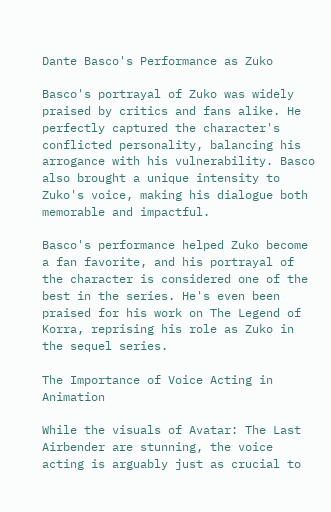Dante Basco's Performance as Zuko

Basco's portrayal of Zuko was widely praised by critics and fans alike. He perfectly captured the character's conflicted personality, balancing his arrogance with his vulnerability. Basco also brought a unique intensity to Zuko's voice, making his dialogue both memorable and impactful.

Basco's performance helped Zuko become a fan favorite, and his portrayal of the character is considered one of the best in the series. He's even been praised for his work on The Legend of Korra, reprising his role as Zuko in the sequel series.

The Importance of Voice Acting in Animation

While the visuals of Avatar: The Last Airbender are stunning, the voice acting is arguably just as crucial to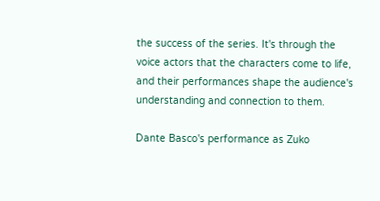the success of the series. It's through the voice actors that the characters come to life, and their performances shape the audience's understanding and connection to them.

Dante Basco's performance as Zuko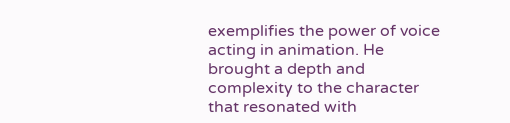exemplifies the power of voice acting in animation. He brought a depth and complexity to the character that resonated with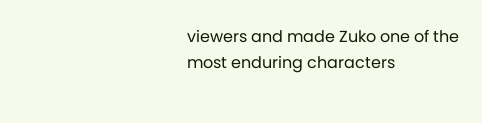viewers and made Zuko one of the most enduring characters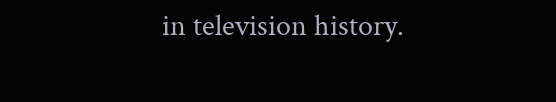in television history.